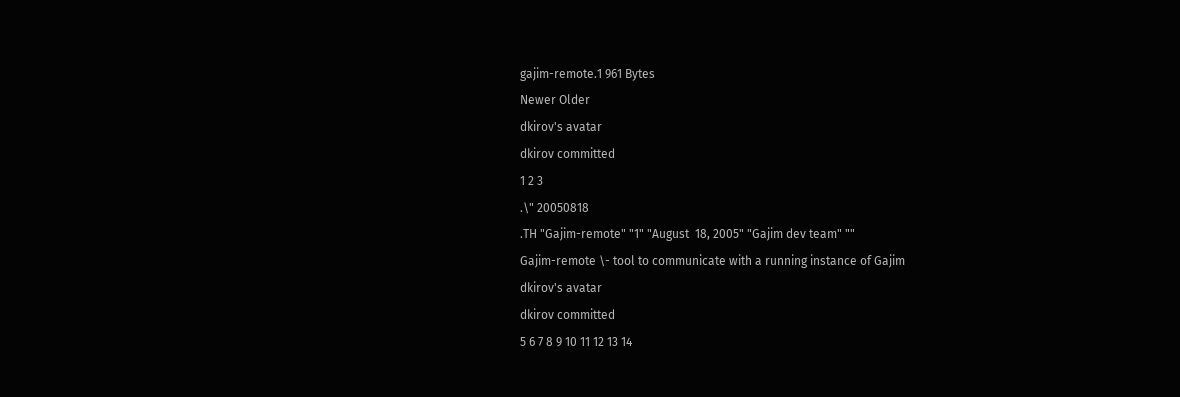gajim-remote.1 961 Bytes
Newer Older
dkirov's avatar
dkirov committed
1 2 3
.\" 20050818
.TH "Gajim-remote" "1" "August  18, 2005" "Gajim dev team" ""
Gajim-remote \- tool to communicate with a running instance of Gajim
dkirov's avatar
dkirov committed
5 6 7 8 9 10 11 12 13 14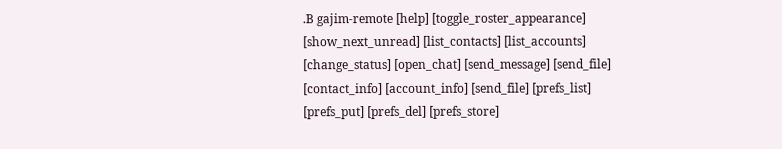.B gajim-remote [help] [toggle_roster_appearance] [show_next_unread] [list_contacts] [list_accounts] [change_status] [open_chat] [send_message] [send_file] [contact_info] [account_info] [send_file] [prefs_list] [prefs_put] [prefs_del] [prefs_store]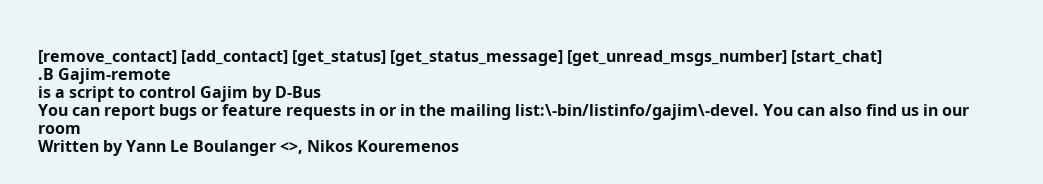[remove_contact] [add_contact] [get_status] [get_status_message] [get_unread_msgs_number] [start_chat]
.B Gajim-remote
is a script to control Gajim by D-Bus
You can report bugs or feature requests in or in the mailing list:\-bin/listinfo/gajim\-devel. You can also find us in our room
Written by Yann Le Boulanger <>, Nikos Kouremenos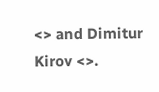<> and Dimitur Kirov <>.